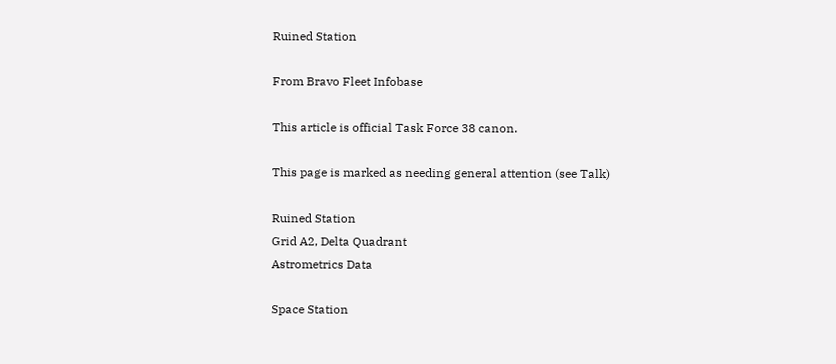Ruined Station

From Bravo Fleet Infobase

This article is official Task Force 38 canon.

This page is marked as needing general attention (see Talk)

Ruined Station
Grid A2, Delta Quadrant
Astrometrics Data

Space Station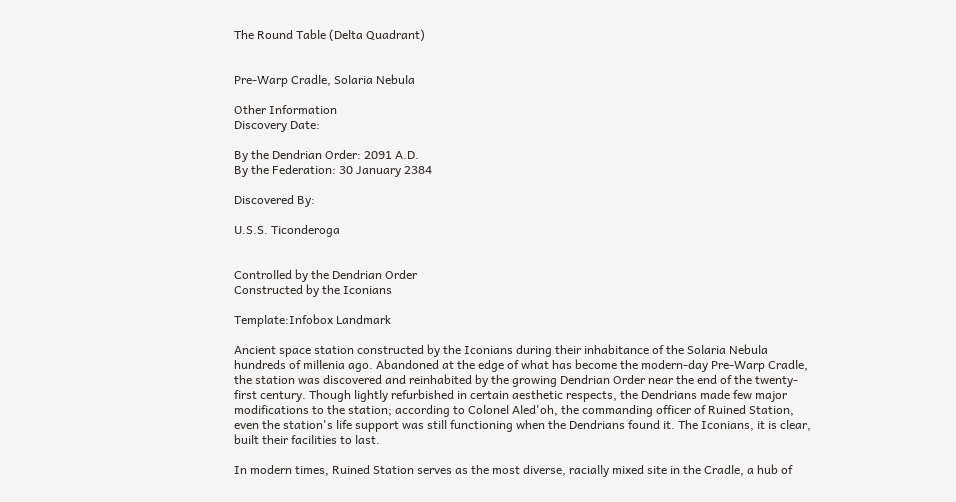The Round Table (Delta Quadrant)


Pre-Warp Cradle, Solaria Nebula

Other Information
Discovery Date:

By the Dendrian Order: 2091 A.D.
By the Federation: 30 January 2384

Discovered By:

U.S.S. Ticonderoga


Controlled by the Dendrian Order
Constructed by the Iconians

Template:Infobox Landmark

Ancient space station constructed by the Iconians during their inhabitance of the Solaria Nebula hundreds of millenia ago. Abandoned at the edge of what has become the modern-day Pre-Warp Cradle, the station was discovered and reinhabited by the growing Dendrian Order near the end of the twenty-first century. Though lightly refurbished in certain aesthetic respects, the Dendrians made few major modifications to the station; according to Colonel Aled'oh, the commanding officer of Ruined Station, even the station's life support was still functioning when the Dendrians found it. The Iconians, it is clear, built their facilities to last.

In modern times, Ruined Station serves as the most diverse, racially mixed site in the Cradle, a hub of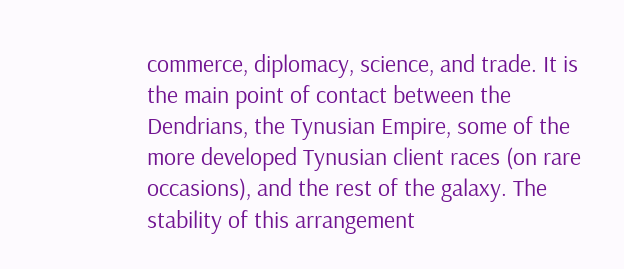commerce, diplomacy, science, and trade. It is the main point of contact between the Dendrians, the Tynusian Empire, some of the more developed Tynusian client races (on rare occasions), and the rest of the galaxy. The stability of this arrangement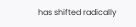has shifted radically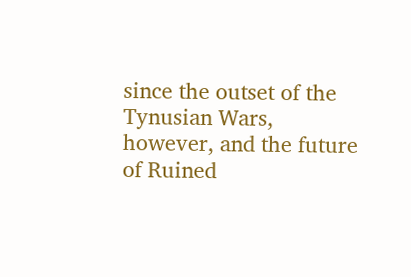since the outset of the Tynusian Wars, however, and the future of Ruined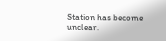Station has become unclear.